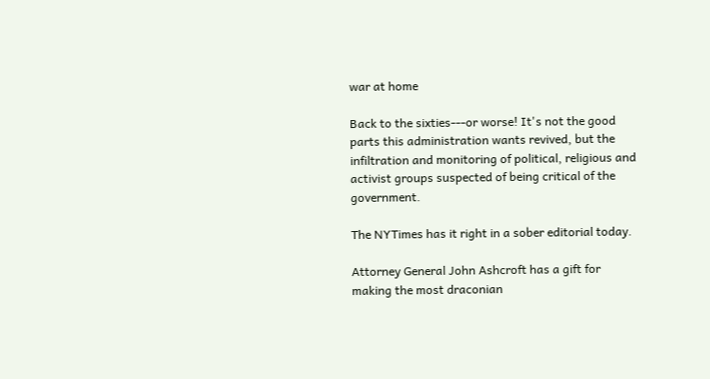war at home

Back to the sixties---or worse! It's not the good parts this administration wants revived, but the infiltration and monitoring of political, religious and activist groups suspected of being critical of the government.

The NYTimes has it right in a sober editorial today.

Attorney General John Ashcroft has a gift for making the most draconian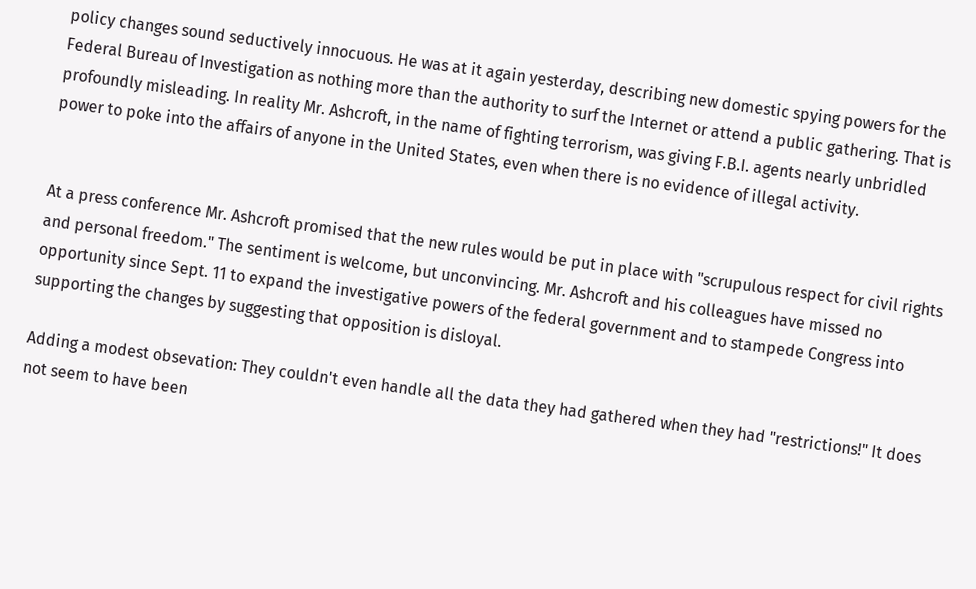policy changes sound seductively innocuous. He was at it again yesterday, describing new domestic spying powers for the Federal Bureau of Investigation as nothing more than the authority to surf the Internet or attend a public gathering. That is profoundly misleading. In reality Mr. Ashcroft, in the name of fighting terrorism, was giving F.B.I. agents nearly unbridled power to poke into the affairs of anyone in the United States, even when there is no evidence of illegal activity.


At a press conference Mr. Ashcroft promised that the new rules would be put in place with "scrupulous respect for civil rights and personal freedom." The sentiment is welcome, but unconvincing. Mr. Ashcroft and his colleagues have missed no opportunity since Sept. 11 to expand the investigative powers of the federal government and to stampede Congress into supporting the changes by suggesting that opposition is disloyal.

Adding a modest obsevation: They couldn't even handle all the data they had gathered when they had "restrictions!" It does not seem to have been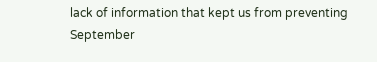lack of information that kept us from preventing September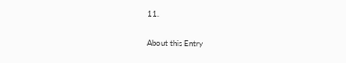11.

About this Entry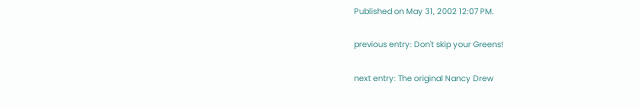Published on May 31, 2002 12:07 PM.

previous entry: Don't skip your Greens!

next entry: The original Nancy Drew